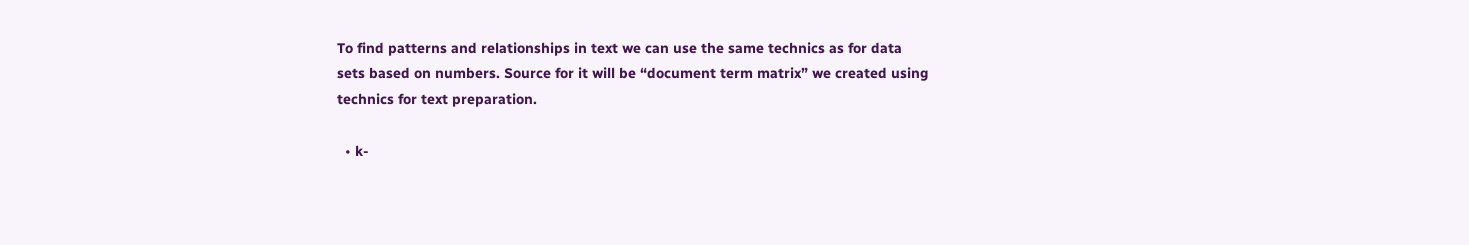To find patterns and relationships in text we can use the same technics as for data sets based on numbers. Source for it will be “document term matrix” we created using technics for text preparation.

  • k-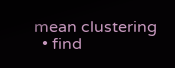mean clustering
  • find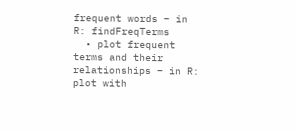frequent words – in R: findFreqTerms
  • plot frequent terms and their relationships – in R: plot with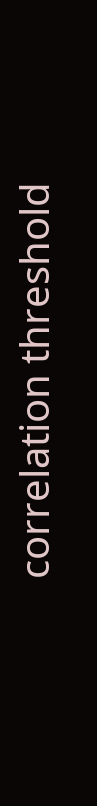correlation threshold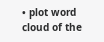• plot word cloud of the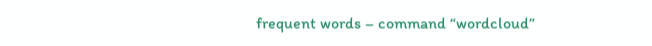frequent words – command “wordcloud”